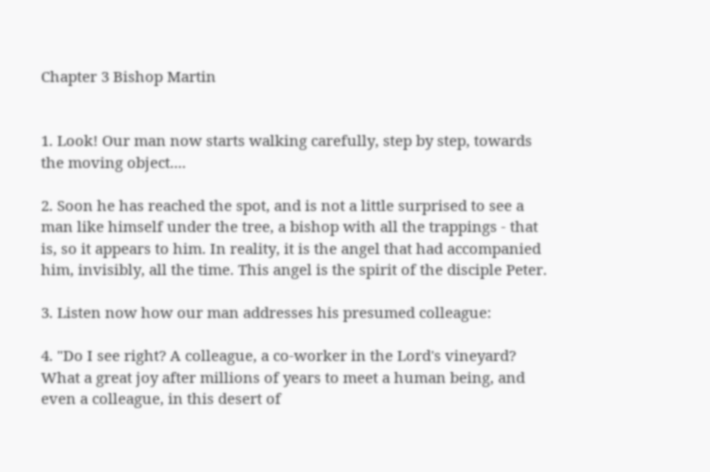Chapter 3 Bishop Martin


1. Look! Our man now starts walking carefully, step by step, towards the moving object....

2. Soon he has reached the spot, and is not a little surprised to see a man like himself under the tree, a bishop with all the trappings - that is, so it appears to him. In reality, it is the angel that had accompanied him, invisibly, all the time. This angel is the spirit of the disciple Peter.

3. Listen now how our man addresses his presumed colleague:

4. "Do I see right? A colleague, a co-worker in the Lord's vineyard? What a great joy after millions of years to meet a human being, and even a colleague, in this desert of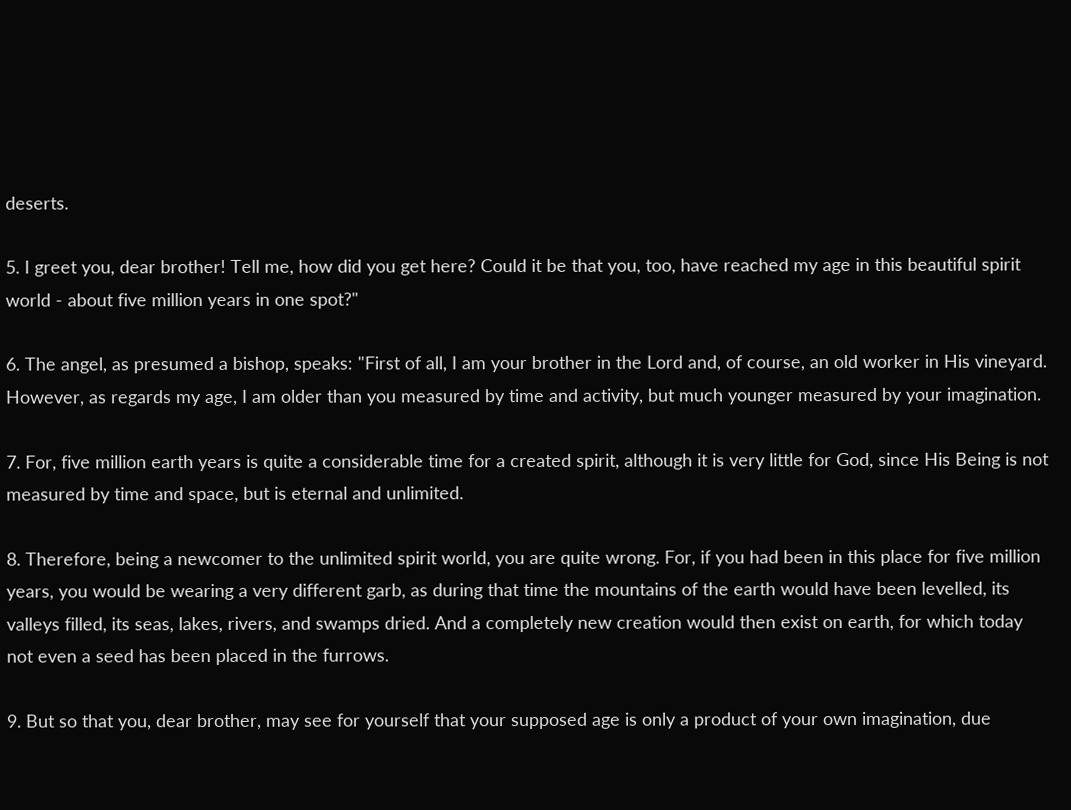deserts.

5. I greet you, dear brother! Tell me, how did you get here? Could it be that you, too, have reached my age in this beautiful spirit world - about five million years in one spot?"

6. The angel, as presumed a bishop, speaks: "First of all, I am your brother in the Lord and, of course, an old worker in His vineyard. However, as regards my age, I am older than you measured by time and activity, but much younger measured by your imagination.

7. For, five million earth years is quite a considerable time for a created spirit, although it is very little for God, since His Being is not measured by time and space, but is eternal and unlimited.

8. Therefore, being a newcomer to the unlimited spirit world, you are quite wrong. For, if you had been in this place for five million years, you would be wearing a very different garb, as during that time the mountains of the earth would have been levelled, its valleys filled, its seas, lakes, rivers, and swamps dried. And a completely new creation would then exist on earth, for which today not even a seed has been placed in the furrows.

9. But so that you, dear brother, may see for yourself that your supposed age is only a product of your own imagination, due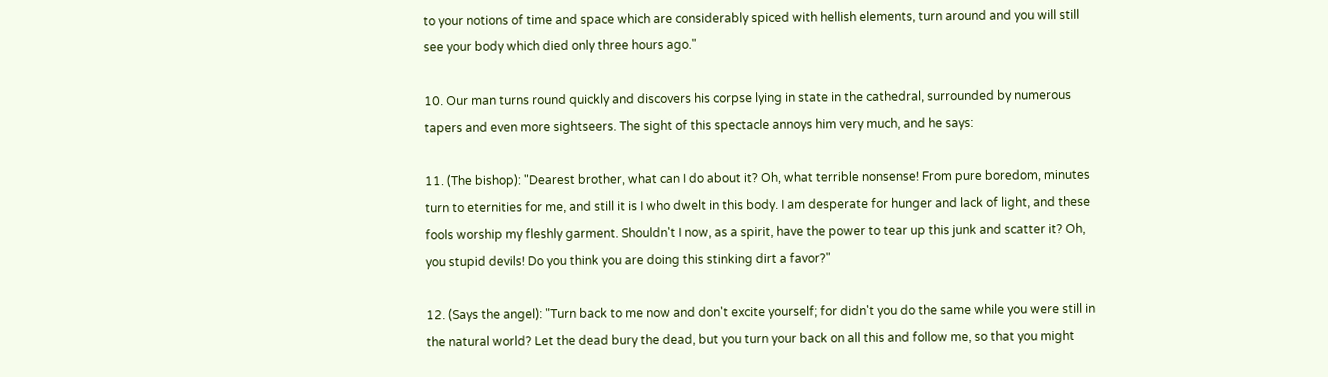to your notions of time and space which are considerably spiced with hellish elements, turn around and you will still see your body which died only three hours ago."

10. Our man turns round quickly and discovers his corpse lying in state in the cathedral, surrounded by numerous tapers and even more sightseers. The sight of this spectacle annoys him very much, and he says:

11. (The bishop): "Dearest brother, what can I do about it? Oh, what terrible nonsense! From pure boredom, minutes turn to eternities for me, and still it is I who dwelt in this body. I am desperate for hunger and lack of light, and these fools worship my fleshly garment. Shouldn't I now, as a spirit, have the power to tear up this junk and scatter it? Oh, you stupid devils! Do you think you are doing this stinking dirt a favor?"

12. (Says the angel): "Turn back to me now and don't excite yourself; for didn't you do the same while you were still in the natural world? Let the dead bury the dead, but you turn your back on all this and follow me, so that you might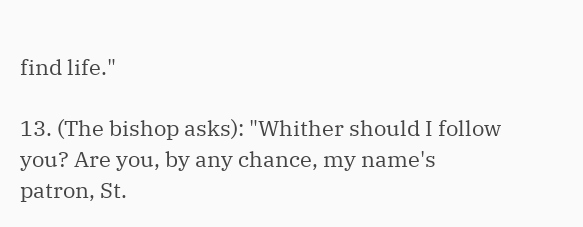find life."

13. (The bishop asks): "Whither should I follow you? Are you, by any chance, my name's patron, St.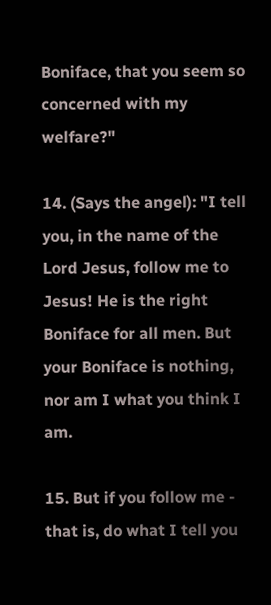Boniface, that you seem so concerned with my welfare?"

14. (Says the angel): "I tell you, in the name of the Lord Jesus, follow me to Jesus! He is the right Boniface for all men. But your Boniface is nothing, nor am I what you think I am.

15. But if you follow me - that is, do what I tell you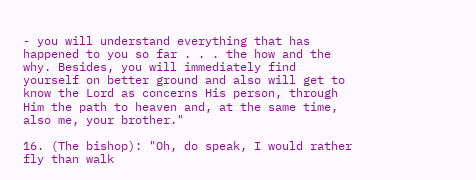- you will understand everything that has happened to you so far . . . the how and the why. Besides, you will immediately find yourself on better ground and also will get to know the Lord as concerns His person, through Him the path to heaven and, at the same time, also me, your brother."

16. (The bishop): "Oh, do speak, I would rather fly than walk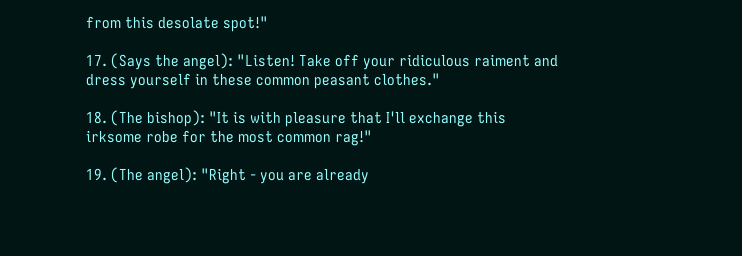from this desolate spot!"

17. (Says the angel): "Listen! Take off your ridiculous raiment and dress yourself in these common peasant clothes."

18. (The bishop): "It is with pleasure that I'll exchange this irksome robe for the most common rag!"

19. (The angel): "Right - you are already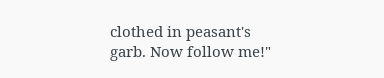clothed in peasant's garb. Now follow me!"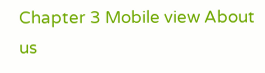Chapter 3 Mobile view About us